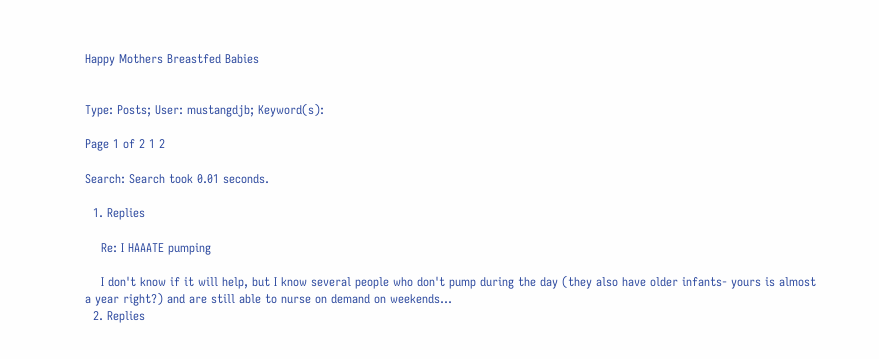Happy Mothers Breastfed Babies


Type: Posts; User: mustangdjb; Keyword(s):

Page 1 of 2 1 2

Search: Search took 0.01 seconds.

  1. Replies

    Re: I HAAATE pumping

    I don't know if it will help, but I know several people who don't pump during the day (they also have older infants- yours is almost a year right?) and are still able to nurse on demand on weekends...
  2. Replies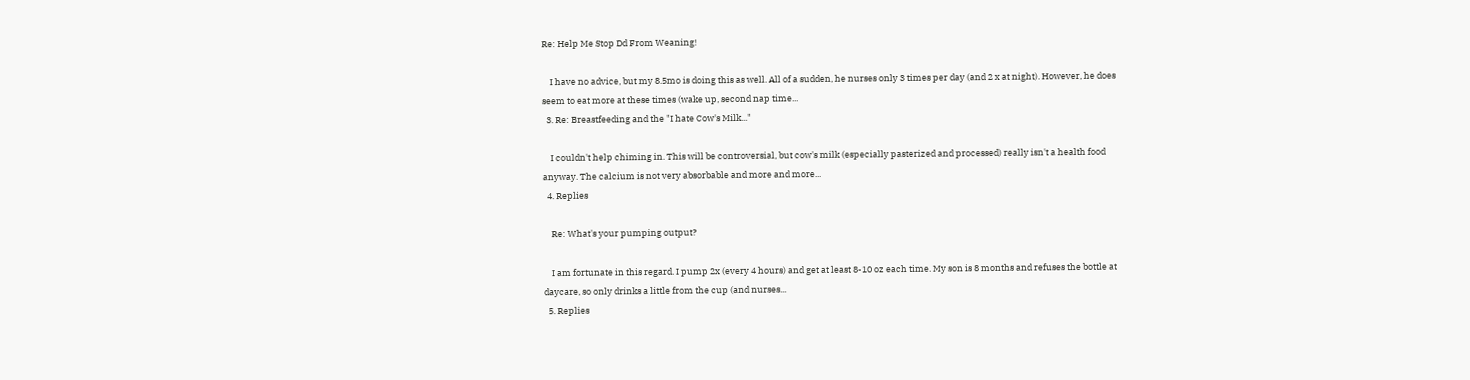Re: Help Me Stop Dd From Weaning!

    I have no advice, but my 8.5mo is doing this as well. All of a sudden, he nurses only 3 times per day (and 2 x at night). However, he does seem to eat more at these times (wake up, second nap time...
  3. Re: Breastfeeding and the "I hate Cow's Milk..."

    I couldn't help chiming in. This will be controversial, but cow's milk (especially pasterized and processed) really isn't a health food anyway. The calcium is not very absorbable and more and more...
  4. Replies

    Re: What's your pumping output?

    I am fortunate in this regard. I pump 2x (every 4 hours) and get at least 8-10 oz each time. My son is 8 months and refuses the bottle at daycare, so only drinks a little from the cup (and nurses...
  5. Replies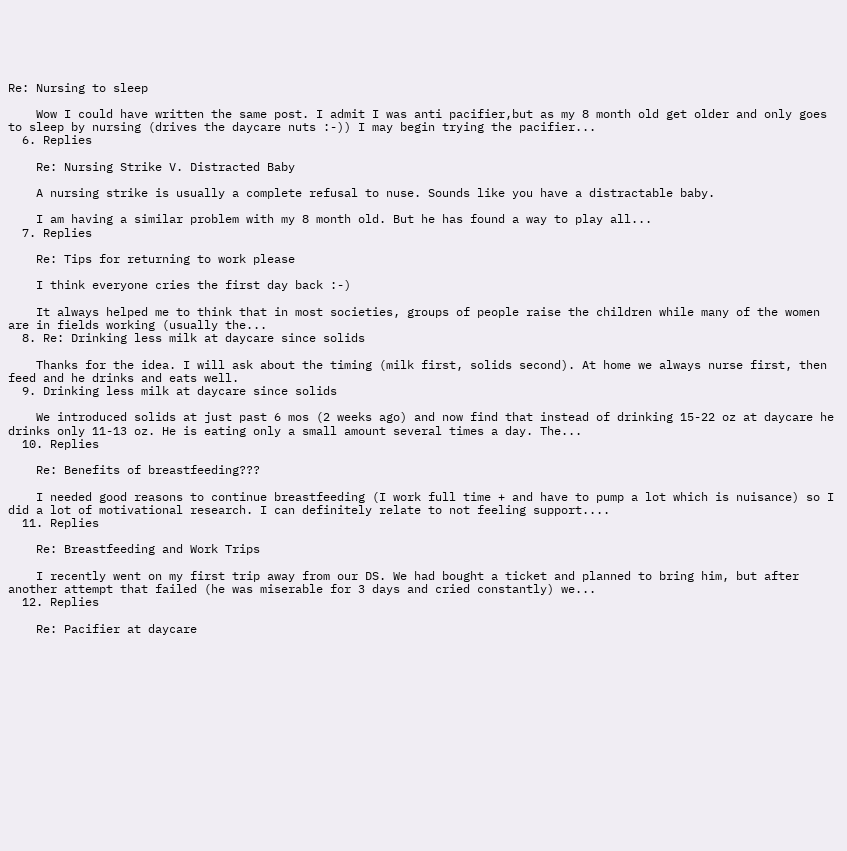Re: Nursing to sleep

    Wow I could have written the same post. I admit I was anti pacifier,but as my 8 month old get older and only goes to sleep by nursing (drives the daycare nuts :-)) I may begin trying the pacifier...
  6. Replies

    Re: Nursing Strike V. Distracted Baby

    A nursing strike is usually a complete refusal to nuse. Sounds like you have a distractable baby.

    I am having a similar problem with my 8 month old. But he has found a way to play all...
  7. Replies

    Re: Tips for returning to work please

    I think everyone cries the first day back :-)

    It always helped me to think that in most societies, groups of people raise the children while many of the women are in fields working (usually the...
  8. Re: Drinking less milk at daycare since solids

    Thanks for the idea. I will ask about the timing (milk first, solids second). At home we always nurse first, then feed and he drinks and eats well.
  9. Drinking less milk at daycare since solids

    We introduced solids at just past 6 mos (2 weeks ago) and now find that instead of drinking 15-22 oz at daycare he drinks only 11-13 oz. He is eating only a small amount several times a day. The...
  10. Replies

    Re: Benefits of breastfeeding???

    I needed good reasons to continue breastfeeding (I work full time + and have to pump a lot which is nuisance) so I did a lot of motivational research. I can definitely relate to not feeling support....
  11. Replies

    Re: Breastfeeding and Work Trips

    I recently went on my first trip away from our DS. We had bought a ticket and planned to bring him, but after another attempt that failed (he was miserable for 3 days and cried constantly) we...
  12. Replies

    Re: Pacifier at daycare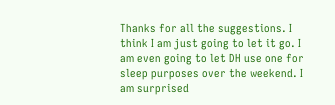Thanks for all the suggestions. I think I am just going to let it go. I am even going to let DH use one for sleep purposes over the weekend. I am surprised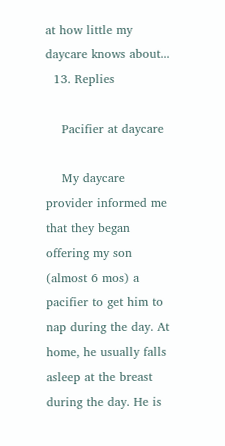at how little my daycare knows about...
  13. Replies

    Pacifier at daycare

    My daycare provider informed me that they began offering my son (almost 6 mos) a pacifier to get him to nap during the day. At home, he usually falls asleep at the breast during the day. He is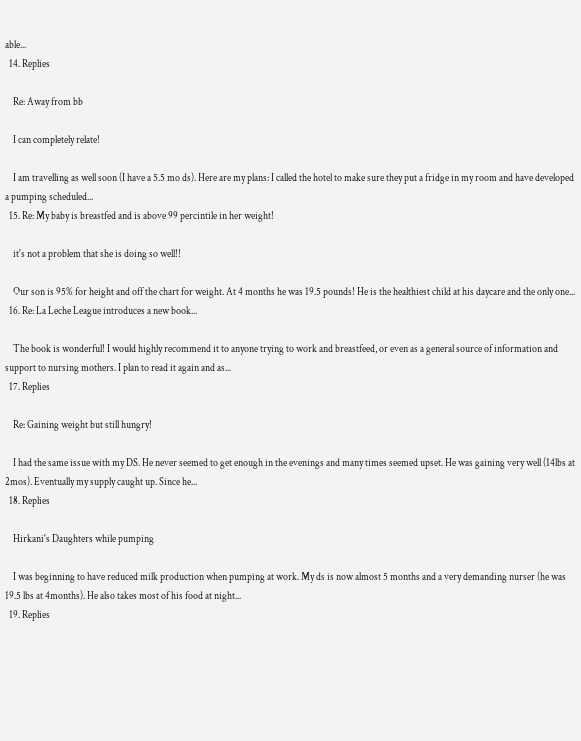able...
  14. Replies

    Re: Away from bb

    I can completely relate!

    I am travelling as well soon (I have a 5.5 mo ds). Here are my plans: I called the hotel to make sure they put a fridge in my room and have developed a pumping scheduled...
  15. Re: My baby is breastfed and is above 99 percintile in her weight!

    it's not a problem that she is doing so well!!

    Our son is 95% for height and off the chart for weight. At 4 months he was 19.5 pounds! He is the healthiest child at his daycare and the only one...
  16. Re: La Leche League introduces a new book...

    The book is wonderful! I would highly recommend it to anyone trying to work and breastfeed, or even as a general source of information and support to nursing mothers. I plan to read it again and as...
  17. Replies

    Re: Gaining weight but still hungry!

    I had the same issue with my DS. He never seemed to get enough in the evenings and many times seemed upset. He was gaining very well (14lbs at 2mos). Eventually my supply caught up. Since he...
  18. Replies

    Hirkani's Daughters while pumping

    I was beginning to have reduced milk production when pumping at work. My ds is now almost 5 months and a very demanding nurser (he was 19.5 lbs at 4months). He also takes most of his food at night...
  19. Replies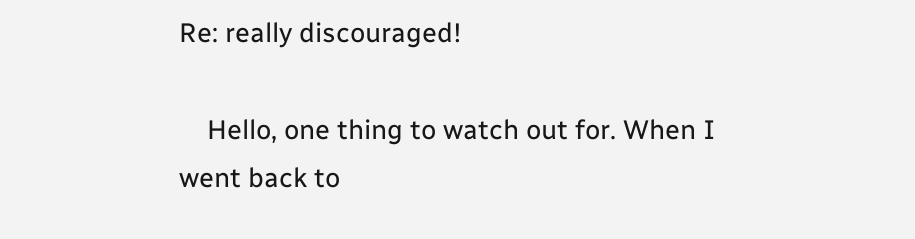Re: really discouraged!

    Hello, one thing to watch out for. When I went back to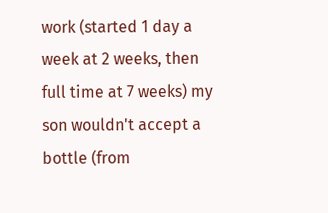work (started 1 day a week at 2 weeks, then full time at 7 weeks) my son wouldn't accept a bottle (from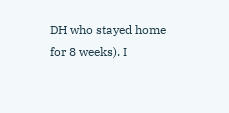DH who stayed home for 8 weeks). I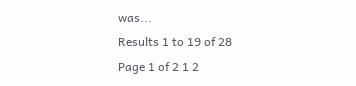was...
Results 1 to 19 of 28
Page 1 of 2 1 2